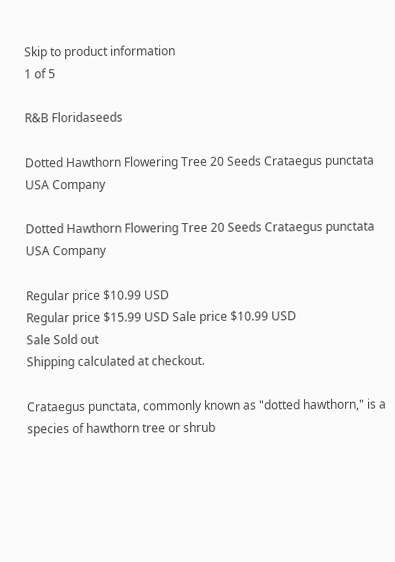Skip to product information
1 of 5

R&B Floridaseeds

Dotted Hawthorn Flowering Tree 20 Seeds Crataegus punctata USA Company

Dotted Hawthorn Flowering Tree 20 Seeds Crataegus punctata USA Company

Regular price $10.99 USD
Regular price $15.99 USD Sale price $10.99 USD
Sale Sold out
Shipping calculated at checkout.

Crataegus punctata, commonly known as "dotted hawthorn," is a species of hawthorn tree or shrub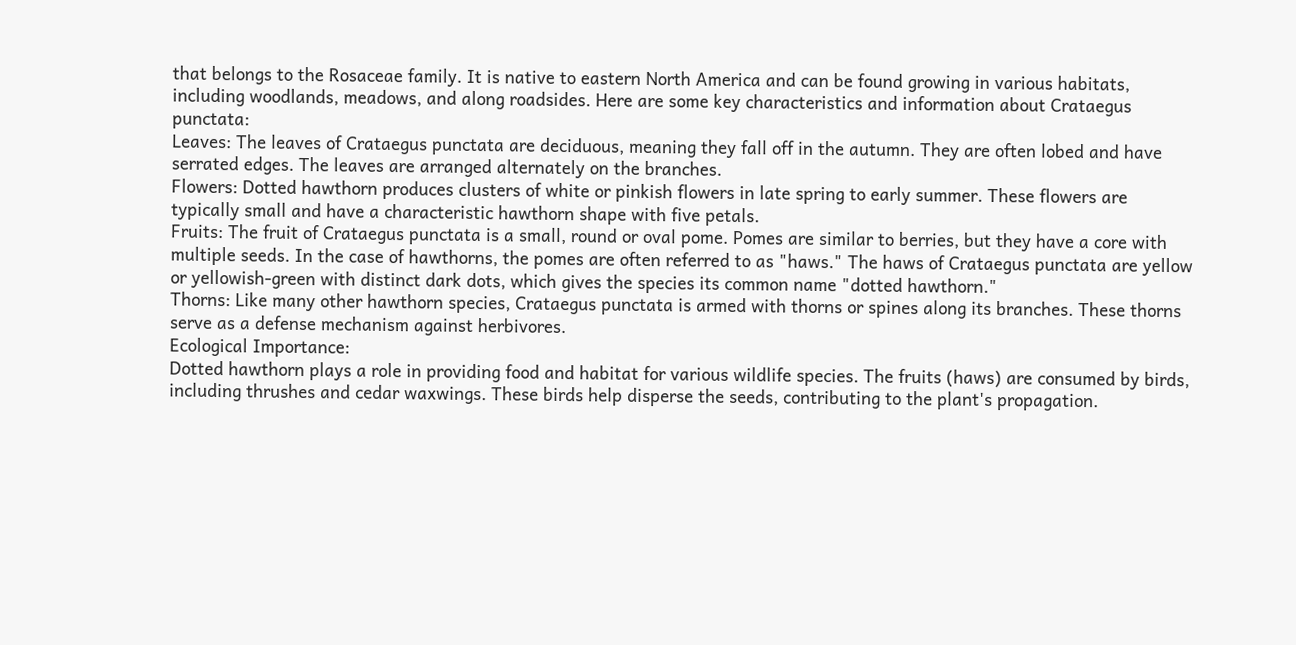that belongs to the Rosaceae family. It is native to eastern North America and can be found growing in various habitats, including woodlands, meadows, and along roadsides. Here are some key characteristics and information about Crataegus punctata:
Leaves: The leaves of Crataegus punctata are deciduous, meaning they fall off in the autumn. They are often lobed and have serrated edges. The leaves are arranged alternately on the branches.
Flowers: Dotted hawthorn produces clusters of white or pinkish flowers in late spring to early summer. These flowers are typically small and have a characteristic hawthorn shape with five petals.
Fruits: The fruit of Crataegus punctata is a small, round or oval pome. Pomes are similar to berries, but they have a core with multiple seeds. In the case of hawthorns, the pomes are often referred to as "haws." The haws of Crataegus punctata are yellow or yellowish-green with distinct dark dots, which gives the species its common name "dotted hawthorn."
Thorns: Like many other hawthorn species, Crataegus punctata is armed with thorns or spines along its branches. These thorns serve as a defense mechanism against herbivores.
Ecological Importance:
Dotted hawthorn plays a role in providing food and habitat for various wildlife species. The fruits (haws) are consumed by birds, including thrushes and cedar waxwings. These birds help disperse the seeds, contributing to the plant's propagation.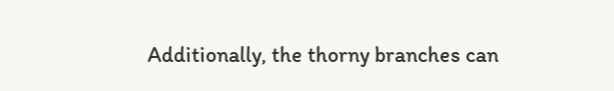Additionally, the thorny branches can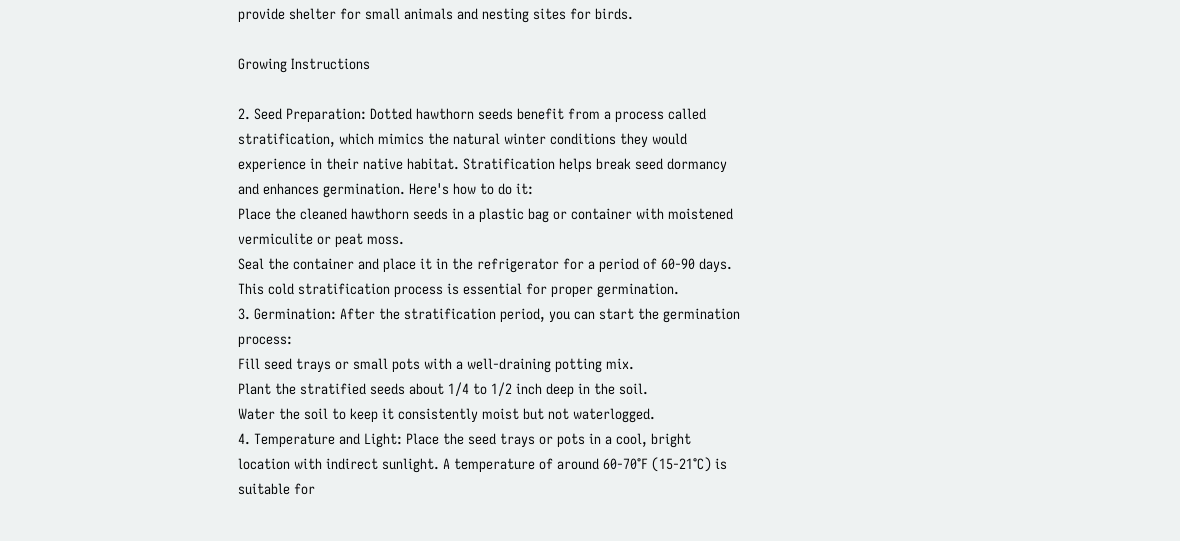provide shelter for small animals and nesting sites for birds.

Growing Instructions

2. Seed Preparation: Dotted hawthorn seeds benefit from a process called stratification, which mimics the natural winter conditions they would experience in their native habitat. Stratification helps break seed dormancy and enhances germination. Here's how to do it:
Place the cleaned hawthorn seeds in a plastic bag or container with moistened vermiculite or peat moss.
Seal the container and place it in the refrigerator for a period of 60-90 days. This cold stratification process is essential for proper germination.
3. Germination: After the stratification period, you can start the germination process:
Fill seed trays or small pots with a well-draining potting mix.
Plant the stratified seeds about 1/4 to 1/2 inch deep in the soil.
Water the soil to keep it consistently moist but not waterlogged.
4. Temperature and Light: Place the seed trays or pots in a cool, bright location with indirect sunlight. A temperature of around 60-70°F (15-21°C) is suitable for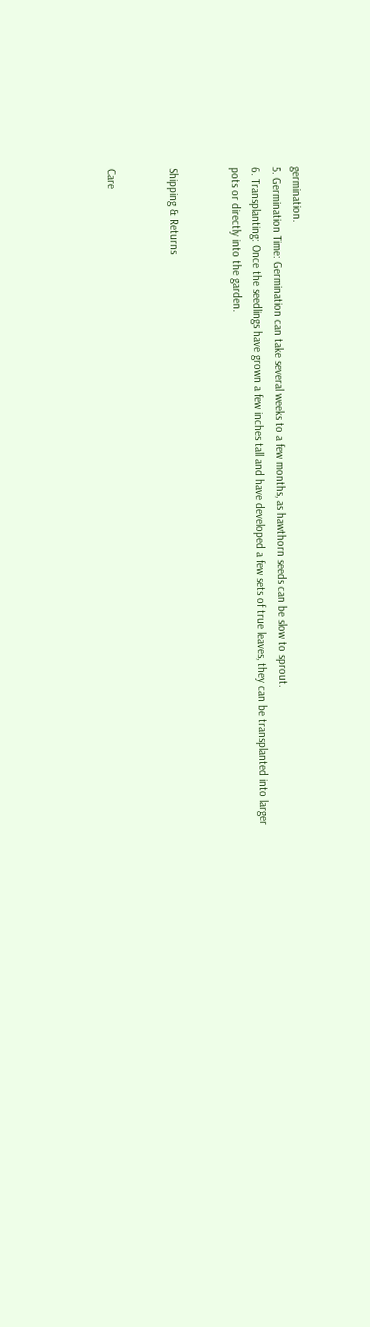germination.
5. Germination Time: Germination can take several weeks to a few months, as hawthorn seeds can be slow to sprout.
6. Transplanting: Once the seedlings have grown a few inches tall and have developed a few sets of true leaves, they can be transplanted into larger pots or directly into the garden.


Shipping & Returns


Care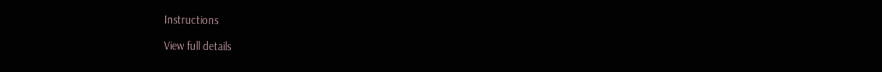Instructions

View full details